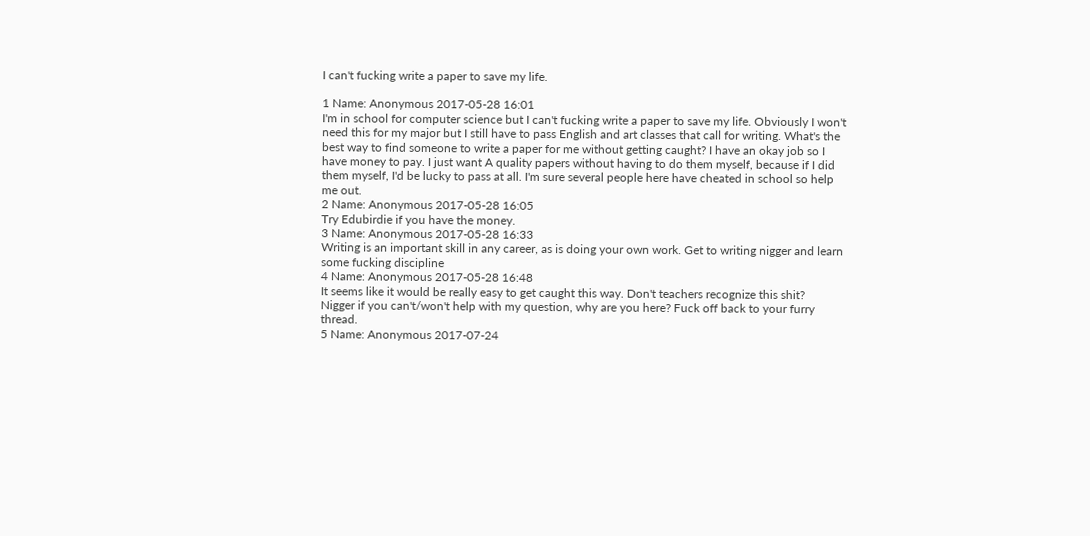I can't fucking write a paper to save my life.

1 Name: Anonymous 2017-05-28 16:01
I'm in school for computer science but I can't fucking write a paper to save my life. Obviously I won't need this for my major but I still have to pass English and art classes that call for writing. What's the best way to find someone to write a paper for me without getting caught? I have an okay job so I have money to pay. I just want A quality papers without having to do them myself, because if I did them myself, I'd be lucky to pass at all. I'm sure several people here have cheated in school so help me out.
2 Name: Anonymous 2017-05-28 16:05
Try Edubirdie if you have the money.
3 Name: Anonymous 2017-05-28 16:33
Writing is an important skill in any career, as is doing your own work. Get to writing nigger and learn some fucking discipline
4 Name: Anonymous 2017-05-28 16:48
It seems like it would be really easy to get caught this way. Don't teachers recognize this shit?
Nigger if you can't/won't help with my question, why are you here? Fuck off back to your furry thread.
5 Name: Anonymous 2017-07-24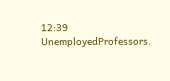12:39
UnemployedProfessors.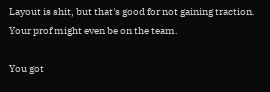Layout is shit, but that's good for not gaining traction. Your prof might even be on the team.

You got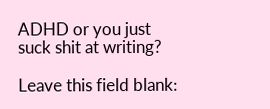ADHD or you just suck shit at writing?

Leave this field blank: